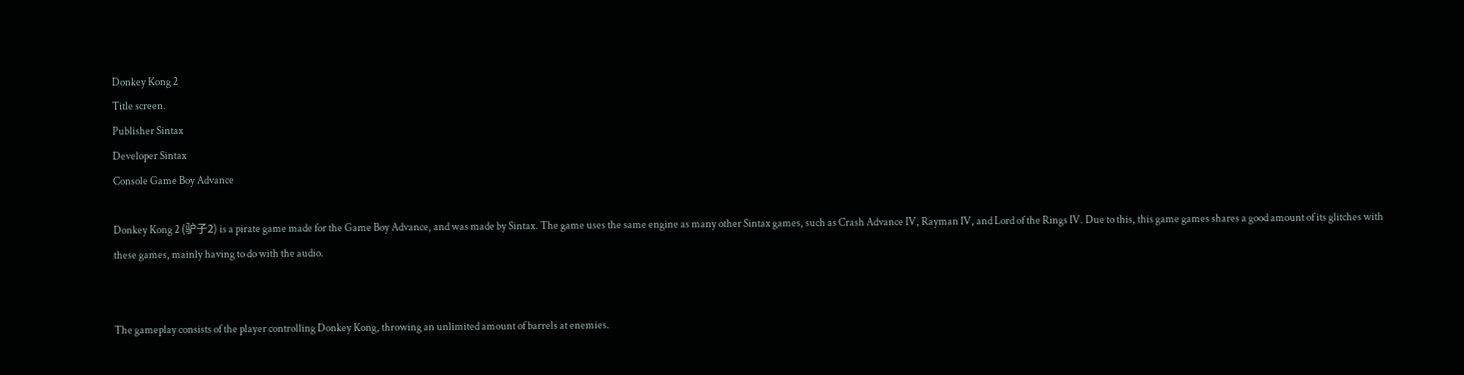Donkey Kong 2
Title screen.
Publisher Sintax
Developer Sintax
Console Game Boy Advance

Donkey Kong 2 (驴子2) is a pirate game made for the Game Boy Advance, and was made by Sintax. The game uses the same engine as many other Sintax games, such as Crash Advance IV, Rayman IV, and Lord of the Rings IV. Due to this, this game games shares a good amount of its glitches with these games, mainly having to do with the audio.


The gameplay consists of the player controlling Donkey Kong, throwing an unlimited amount of barrels at enemies.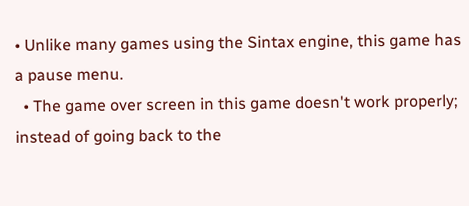• Unlike many games using the Sintax engine, this game has a pause menu.
  • The game over screen in this game doesn't work properly; instead of going back to the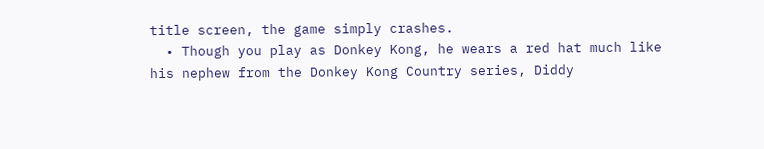title screen, the game simply crashes.
  • Though you play as Donkey Kong, he wears a red hat much like his nephew from the Donkey Kong Country series, Diddy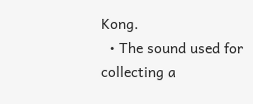Kong.
  • The sound used for collecting a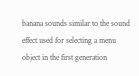banana sounds similar to the sound effect used for selecting a menu object in the first generation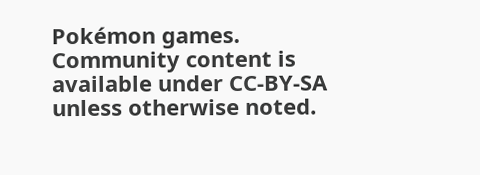Pokémon games.
Community content is available under CC-BY-SA unless otherwise noted.